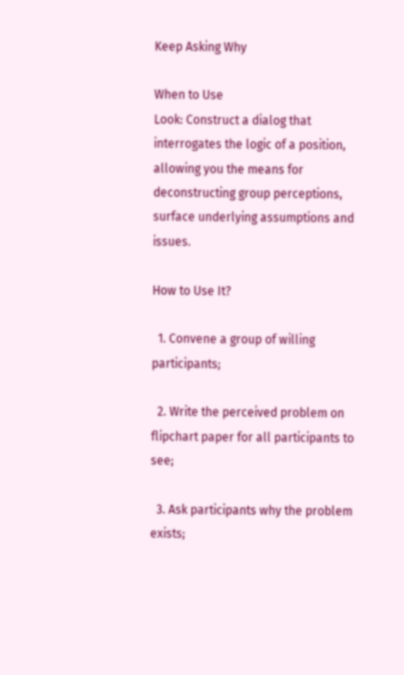Keep Asking Why

When to Use
Look: Construct a dialog that interrogates the logic of a position, allowing you the means for deconstructing group perceptions, surface underlying assumptions and issues.

How to Use It?

  1. Convene a group of willing participants;

  2. Write the perceived problem on flipchart paper for all participants to see;

  3. Ask participants why the problem exists;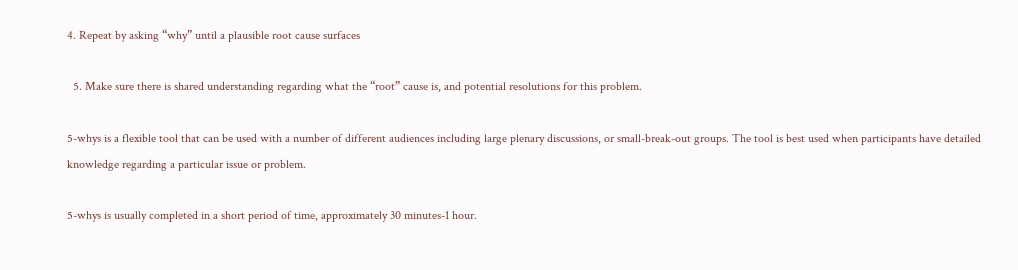4. Repeat by asking “why” until a plausible root cause surfaces

  5. Make sure there is shared understanding regarding what the “root” cause is, and potential resolutions for this problem.

5-whys is a flexible tool that can be used with a number of different audiences including large plenary discussions, or small-break-out groups. The tool is best used when participants have detailed knowledge regarding a particular issue or problem.

5-whys is usually completed in a short period of time, approximately 30 minutes-1 hour.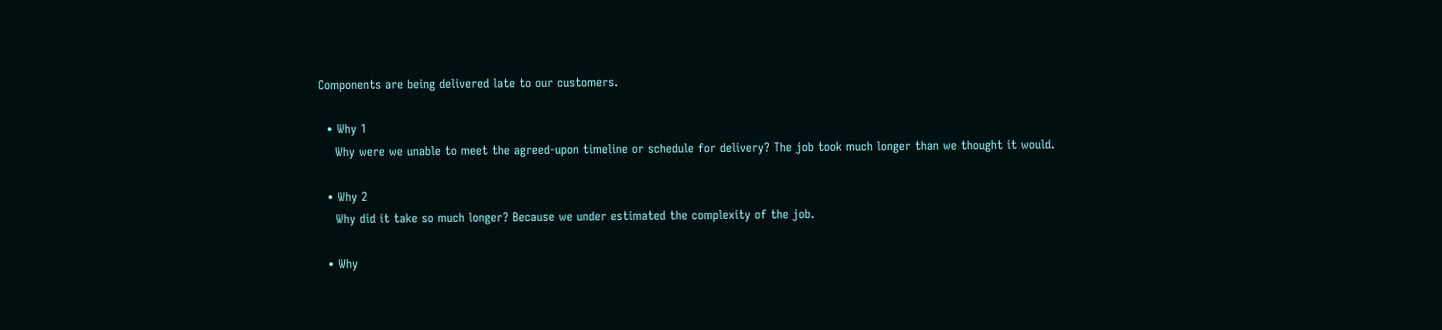Components are being delivered late to our customers.

  • Why 1
    Why were we unable to meet the agreed-upon timeline or schedule for delivery? The job took much longer than we thought it would.

  • Why 2
    Why did it take so much longer? Because we under estimated the complexity of the job.

  • Why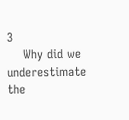3
    Why did we underestimate the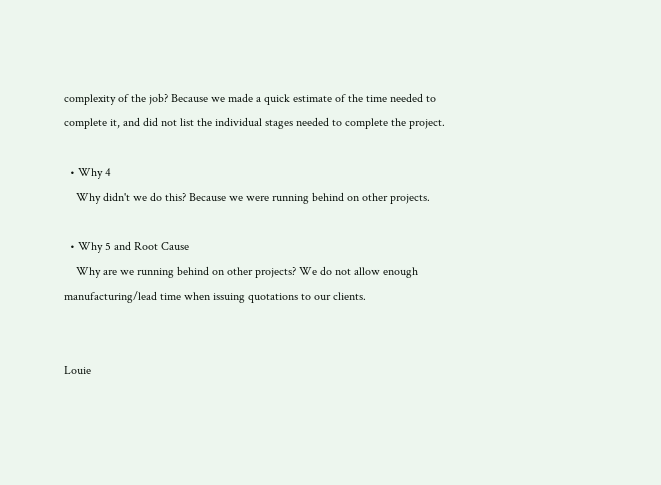complexity of the job? Because we made a quick estimate of the time needed to complete it, and did not list the individual stages needed to complete the project.

  • Why 4
    Why didn't we do this? Because we were running behind on other projects.

  • Why 5 and Root Cause
    Why are we running behind on other projects? We do not allow enough manufacturing/lead time when issuing quotations to our clients.


Louie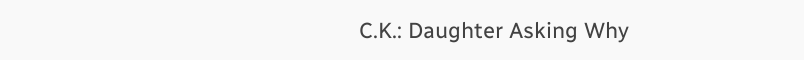C.K.: Daughter Asking Why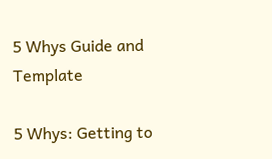5 Whys Guide and Template

5 Whys: Getting to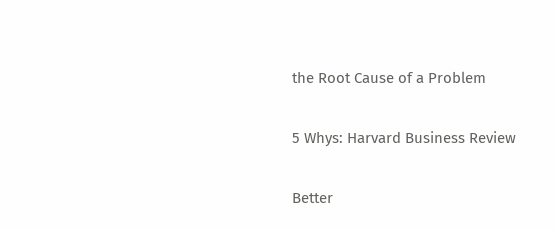the Root Cause of a Problem

5 Whys: Harvard Business Review

Better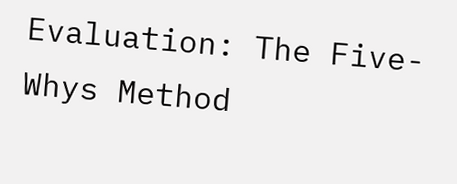Evaluation: The Five-Whys Method